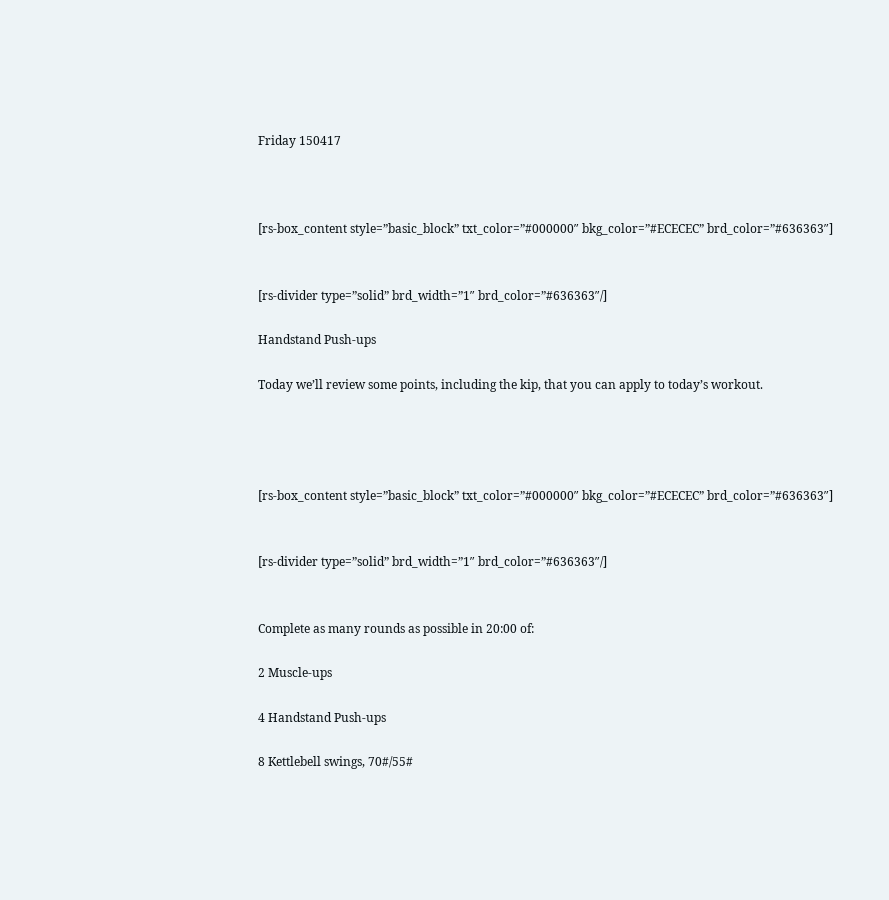Friday 150417



[rs-box_content style=”basic_block” txt_color=”#000000″ bkg_color=”#ECECEC” brd_color=”#636363″]


[rs-divider type=”solid” brd_width=”1″ brd_color=”#636363″/]

Handstand Push-ups

Today we’ll review some points, including the kip, that you can apply to today’s workout.




[rs-box_content style=”basic_block” txt_color=”#000000″ bkg_color=”#ECECEC” brd_color=”#636363″]


[rs-divider type=”solid” brd_width=”1″ brd_color=”#636363″/]


Complete as many rounds as possible in 20:00 of:

2 Muscle-ups

4 Handstand Push-ups

8 Kettlebell swings, 70#/55#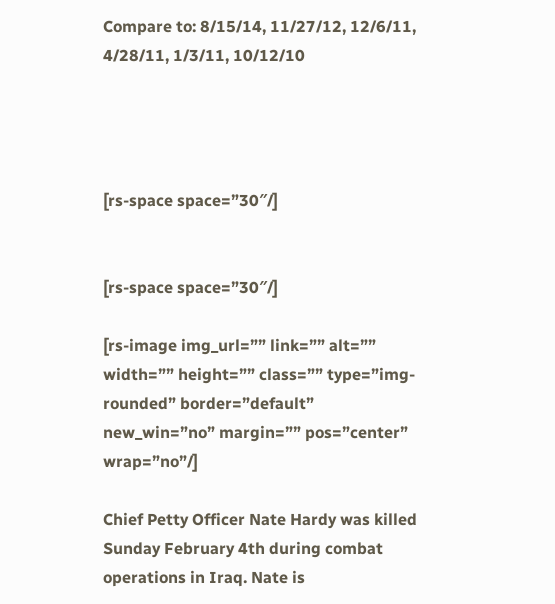Compare to: 8/15/14, 11/27/12, 12/6/11, 4/28/11, 1/3/11, 10/12/10




[rs-space space=”30″/]


[rs-space space=”30″/]

[rs-image img_url=”” link=”” alt=”” width=”” height=”” class=”” type=”img-rounded” border=”default” new_win=”no” margin=”” pos=”center” wrap=”no”/]

Chief Petty Officer Nate Hardy was killed Sunday February 4th during combat operations in Iraq. Nate is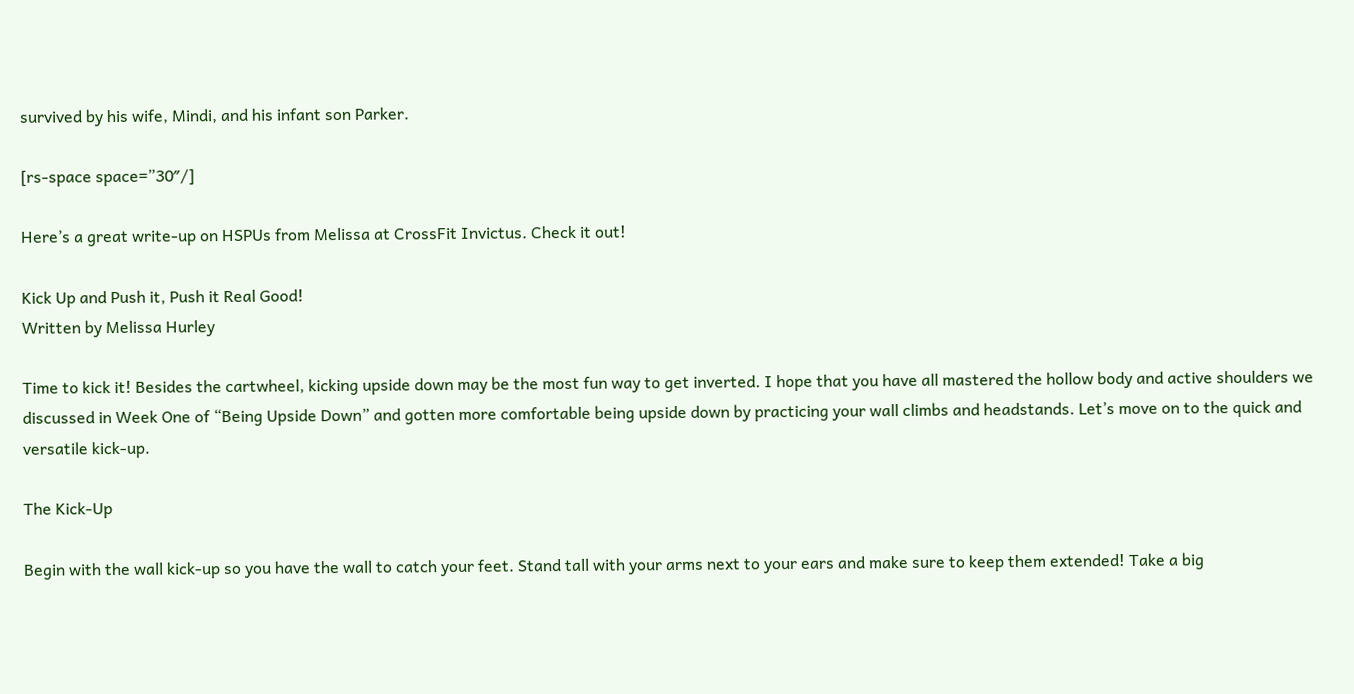survived by his wife, Mindi, and his infant son Parker.

[rs-space space=”30″/]

Here’s a great write-up on HSPUs from Melissa at CrossFit Invictus. Check it out!

Kick Up and Push it, Push it Real Good!
Written by Melissa Hurley

Time to kick it! Besides the cartwheel, kicking upside down may be the most fun way to get inverted. I hope that you have all mastered the hollow body and active shoulders we discussed in Week One of “Being Upside Down” and gotten more comfortable being upside down by practicing your wall climbs and headstands. Let’s move on to the quick and versatile kick-up.

The Kick-Up

Begin with the wall kick-up so you have the wall to catch your feet. Stand tall with your arms next to your ears and make sure to keep them extended! Take a big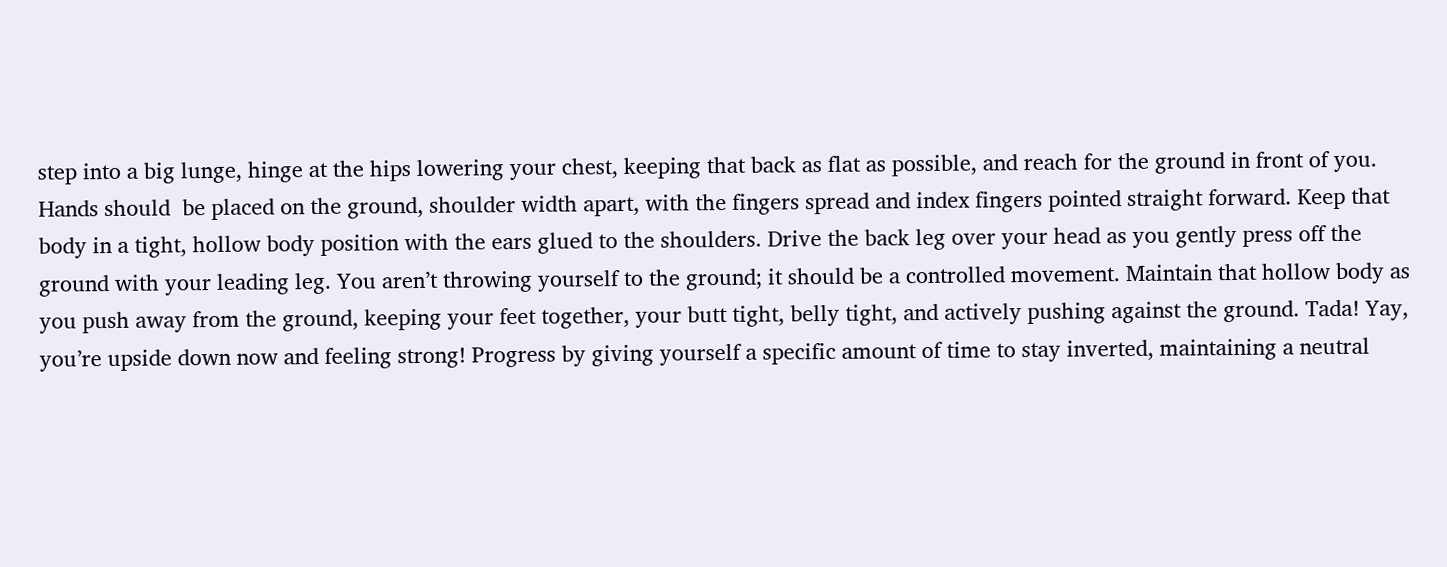step into a big lunge, hinge at the hips lowering your chest, keeping that back as flat as possible, and reach for the ground in front of you. Hands should  be placed on the ground, shoulder width apart, with the fingers spread and index fingers pointed straight forward. Keep that body in a tight, hollow body position with the ears glued to the shoulders. Drive the back leg over your head as you gently press off the ground with your leading leg. You aren’t throwing yourself to the ground; it should be a controlled movement. Maintain that hollow body as you push away from the ground, keeping your feet together, your butt tight, belly tight, and actively pushing against the ground. Tada! Yay, you’re upside down now and feeling strong! Progress by giving yourself a specific amount of time to stay inverted, maintaining a neutral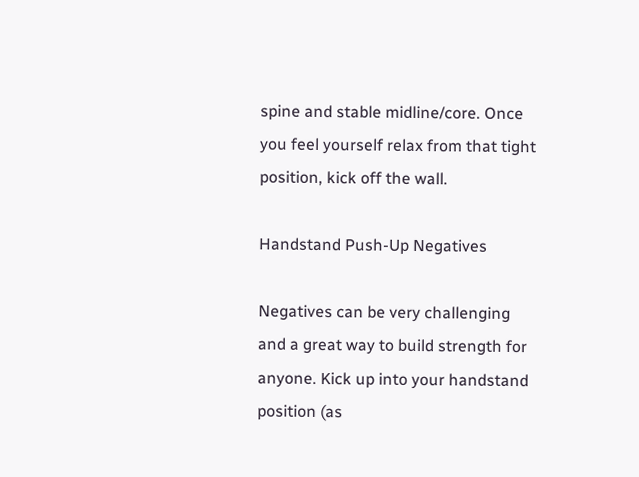spine and stable midline/core. Once you feel yourself relax from that tight position, kick off the wall.

Handstand Push-Up Negatives

Negatives can be very challenging and a great way to build strength for anyone. Kick up into your handstand position (as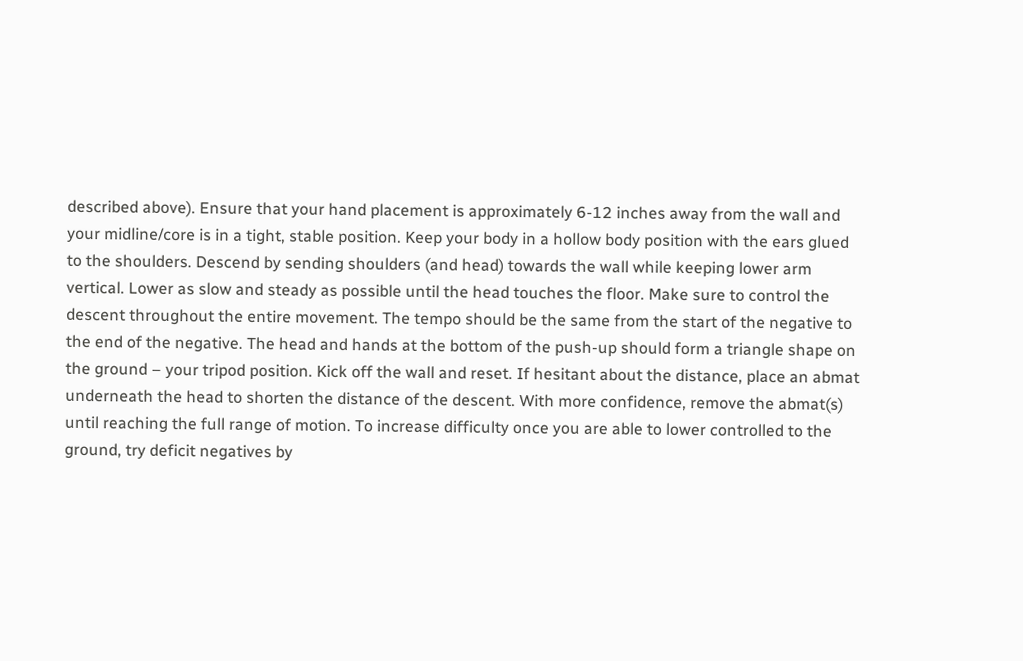described above). Ensure that your hand placement is approximately 6-12 inches away from the wall and your midline/core is in a tight, stable position. Keep your body in a hollow body position with the ears glued to the shoulders. Descend by sending shoulders (and head) towards the wall while keeping lower arm vertical. Lower as slow and steady as possible until the head touches the floor. Make sure to control the descent throughout the entire movement. The tempo should be the same from the start of the negative to the end of the negative. The head and hands at the bottom of the push-up should form a triangle shape on the ground – your tripod position. Kick off the wall and reset. If hesitant about the distance, place an abmat underneath the head to shorten the distance of the descent. With more confidence, remove the abmat(s) until reaching the full range of motion. To increase difficulty once you are able to lower controlled to the ground, try deficit negatives by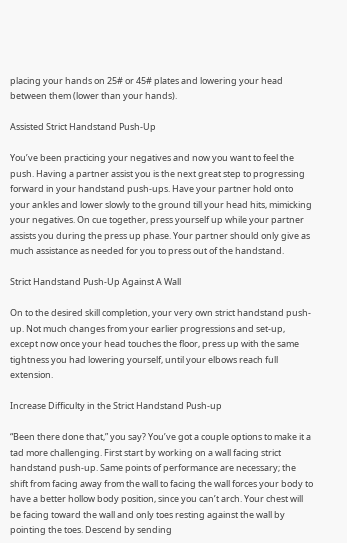placing your hands on 25# or 45# plates and lowering your head between them (lower than your hands).

Assisted Strict Handstand Push-Up

You’ve been practicing your negatives and now you want to feel the push. Having a partner assist you is the next great step to progressing forward in your handstand push-ups. Have your partner hold onto your ankles and lower slowly to the ground till your head hits, mimicking your negatives. On cue together, press yourself up while your partner assists you during the press up phase. Your partner should only give as much assistance as needed for you to press out of the handstand.

Strict Handstand Push-Up Against A Wall

On to the desired skill completion, your very own strict handstand push-up. Not much changes from your earlier progressions and set-up, except now once your head touches the floor, press up with the same tightness you had lowering yourself, until your elbows reach full extension.

Increase Difficulty in the Strict Handstand Push-up

“Been there done that,” you say? You’ve got a couple options to make it a tad more challenging. First start by working on a wall facing strict handstand push-up. Same points of performance are necessary; the shift from facing away from the wall to facing the wall forces your body to have a better hollow body position, since you can’t arch. Your chest will be facing toward the wall and only toes resting against the wall by pointing the toes. Descend by sending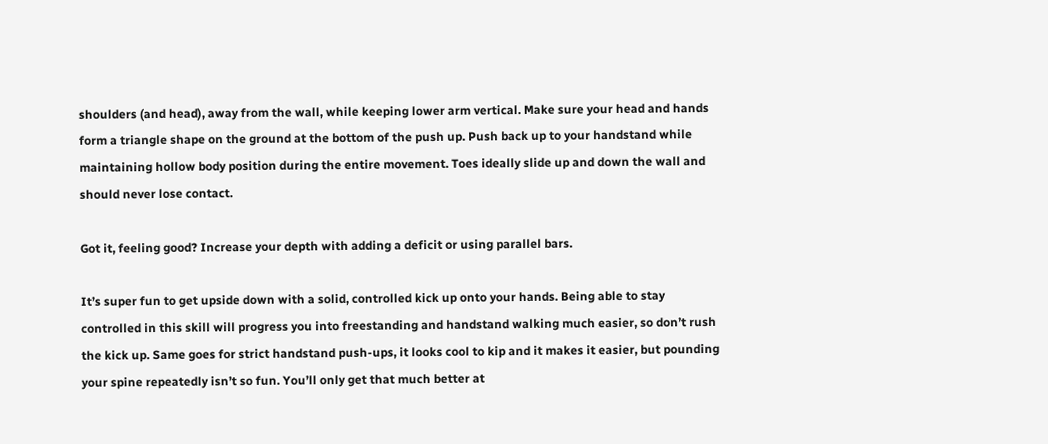shoulders (and head), away from the wall, while keeping lower arm vertical. Make sure your head and hands form a triangle shape on the ground at the bottom of the push up. Push back up to your handstand while maintaining hollow body position during the entire movement. Toes ideally slide up and down the wall and should never lose contact.

Got it, feeling good? Increase your depth with adding a deficit or using parallel bars.

It’s super fun to get upside down with a solid, controlled kick up onto your hands. Being able to stay controlled in this skill will progress you into freestanding and handstand walking much easier, so don’t rush the kick up. Same goes for strict handstand push-ups, it looks cool to kip and it makes it easier, but pounding your spine repeatedly isn’t so fun. You’ll only get that much better at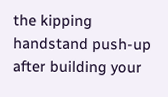the kipping handstand push-up after building your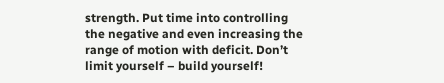strength. Put time into controlling the negative and even increasing the range of motion with deficit. Don’t limit yourself – build yourself!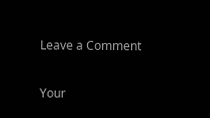Leave a Comment

Your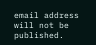email address will not be published.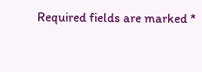Required fields are marked *